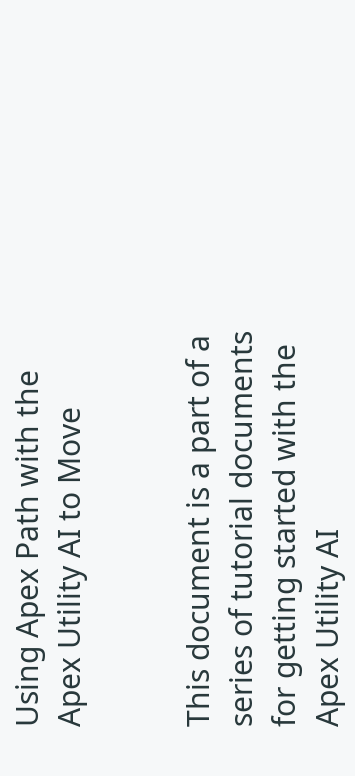Using Apex Path with the Apex Utility AI to Move


This document is a part of a series of tutorial documents for getting started with the Apex Utility AI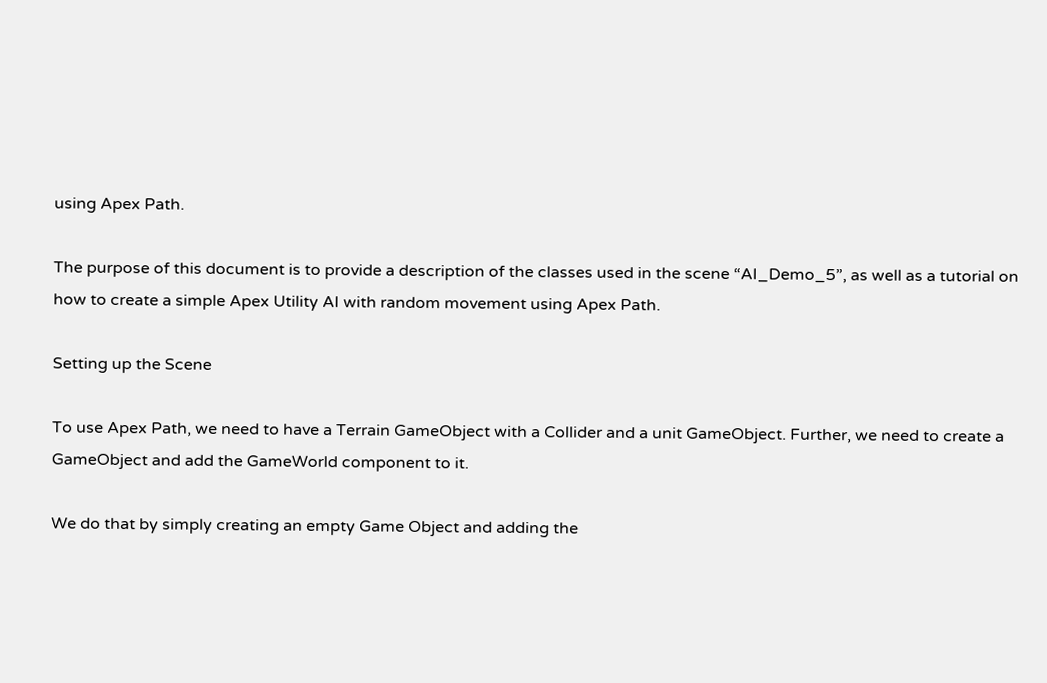using Apex Path.

The purpose of this document is to provide a description of the classes used in the scene “AI_Demo_5”, as well as a tutorial on how to create a simple Apex Utility AI with random movement using Apex Path.

Setting up the Scene

To use Apex Path, we need to have a Terrain GameObject with a Collider and a unit GameObject. Further, we need to create a GameObject and add the GameWorld component to it.

We do that by simply creating an empty Game Object and adding the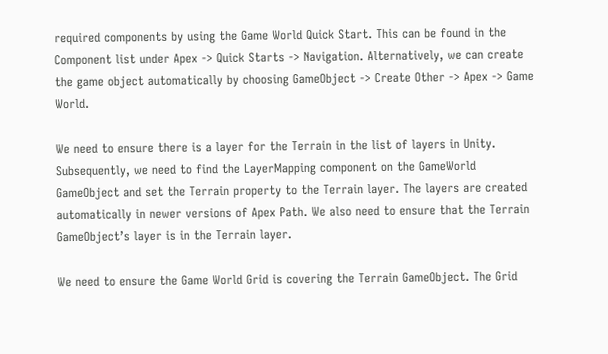required components by using the Game World Quick Start. This can be found in the Component list under Apex -> Quick Starts -> Navigation. Alternatively, we can create the game object automatically by choosing GameObject -> Create Other -> Apex -> Game World.

We need to ensure there is a layer for the Terrain in the list of layers in Unity. Subsequently, we need to find the LayerMapping component on the GameWorld GameObject and set the Terrain property to the Terrain layer. The layers are created automatically in newer versions of Apex Path. We also need to ensure that the Terrain GameObject’s layer is in the Terrain layer.

We need to ensure the Game World Grid is covering the Terrain GameObject. The Grid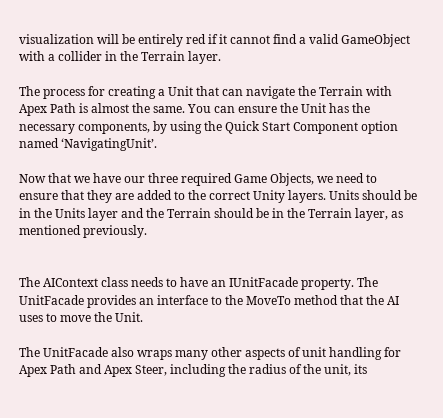visualization will be entirely red if it cannot find a valid GameObject with a collider in the Terrain layer.

The process for creating a Unit that can navigate the Terrain with Apex Path is almost the same. You can ensure the Unit has the necessary components, by using the Quick Start Component option named ‘NavigatingUnit’.

Now that we have our three required Game Objects, we need to ensure that they are added to the correct Unity layers. Units should be in the Units layer and the Terrain should be in the Terrain layer, as mentioned previously.


The AIContext class needs to have an IUnitFacade property. The UnitFacade provides an interface to the MoveTo method that the AI uses to move the Unit.

The UnitFacade also wraps many other aspects of unit handling for Apex Path and Apex Steer, including the radius of the unit, its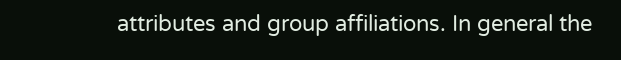attributes and group affiliations. In general the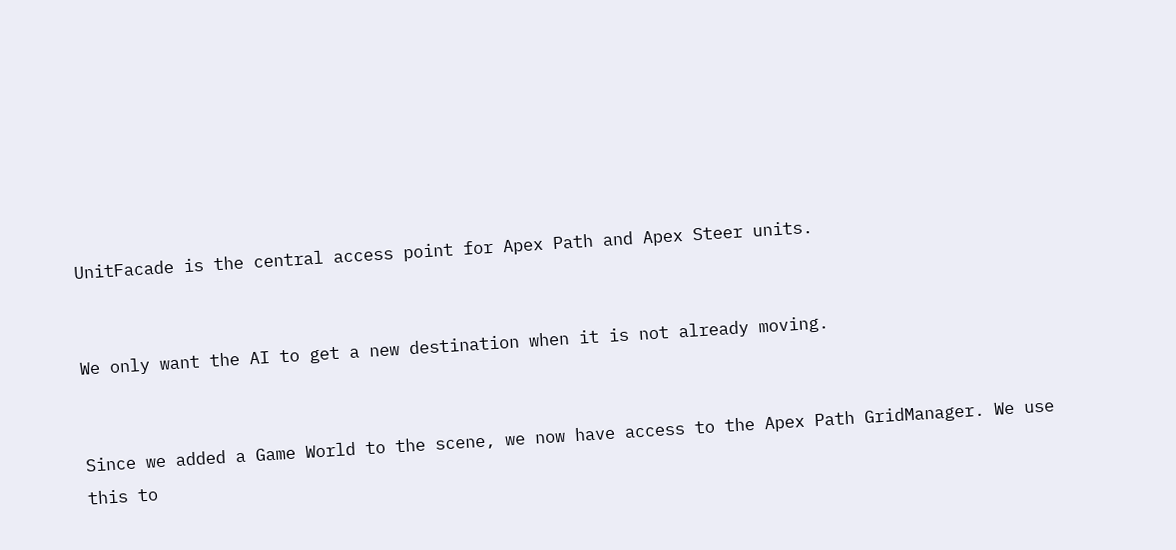UnitFacade is the central access point for Apex Path and Apex Steer units.


We only want the AI to get a new destination when it is not already moving.


Since we added a Game World to the scene, we now have access to the Apex Path GridManager. We use this to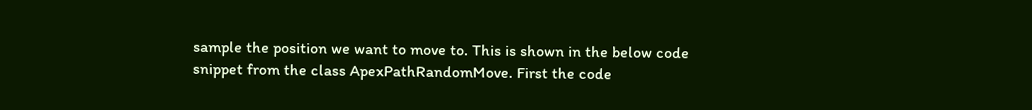sample the position we want to move to. This is shown in the below code snippet from the class ApexPathRandomMove. First the code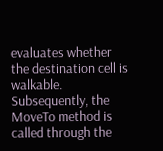evaluates whether the destination cell is walkable. Subsequently, the MoveTo method is called through the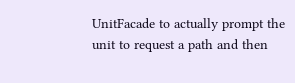UnitFacade to actually prompt the unit to request a path and then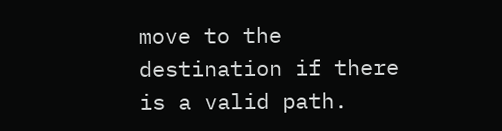move to the destination if there is a valid path.